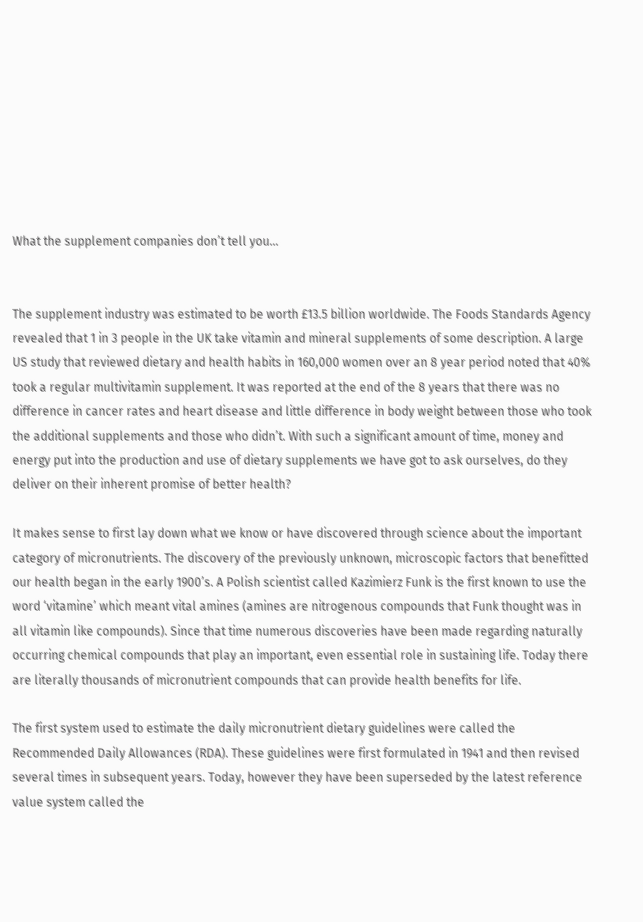What the supplement companies don’t tell you…


The supplement industry was estimated to be worth £13.5 billion worldwide. The Foods Standards Agency revealed that 1 in 3 people in the UK take vitamin and mineral supplements of some description. A large US study that reviewed dietary and health habits in 160,000 women over an 8 year period noted that 40% took a regular multivitamin supplement. It was reported at the end of the 8 years that there was no difference in cancer rates and heart disease and little difference in body weight between those who took the additional supplements and those who didn’t. With such a significant amount of time, money and energy put into the production and use of dietary supplements we have got to ask ourselves, do they deliver on their inherent promise of better health?

It makes sense to first lay down what we know or have discovered through science about the important category of micronutrients. The discovery of the previously unknown, microscopic factors that benefitted our health began in the early 1900’s. A Polish scientist called Kazimierz Funk is the first known to use the word ‘vitamine’ which meant vital amines (amines are nitrogenous compounds that Funk thought was in all vitamin like compounds). Since that time numerous discoveries have been made regarding naturally occurring chemical compounds that play an important, even essential role in sustaining life. Today there are literally thousands of micronutrient compounds that can provide health benefits for life.

The first system used to estimate the daily micronutrient dietary guidelines were called the Recommended Daily Allowances (RDA). These guidelines were first formulated in 1941 and then revised several times in subsequent years. Today, however they have been superseded by the latest reference value system called the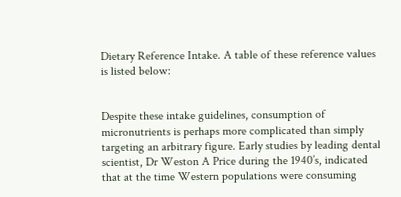Dietary Reference Intake. A table of these reference values is listed below:


Despite these intake guidelines, consumption of micronutrients is perhaps more complicated than simply targeting an arbitrary figure. Early studies by leading dental scientist, Dr Weston A Price during the 1940’s, indicated that at the time Western populations were consuming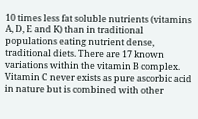10 times less fat soluble nutrients (vitamins A, D, E and K) than in traditional populations eating nutrient dense, traditional diets. There are 17 known variations within the vitamin B complex. Vitamin C never exists as pure ascorbic acid in nature but is combined with other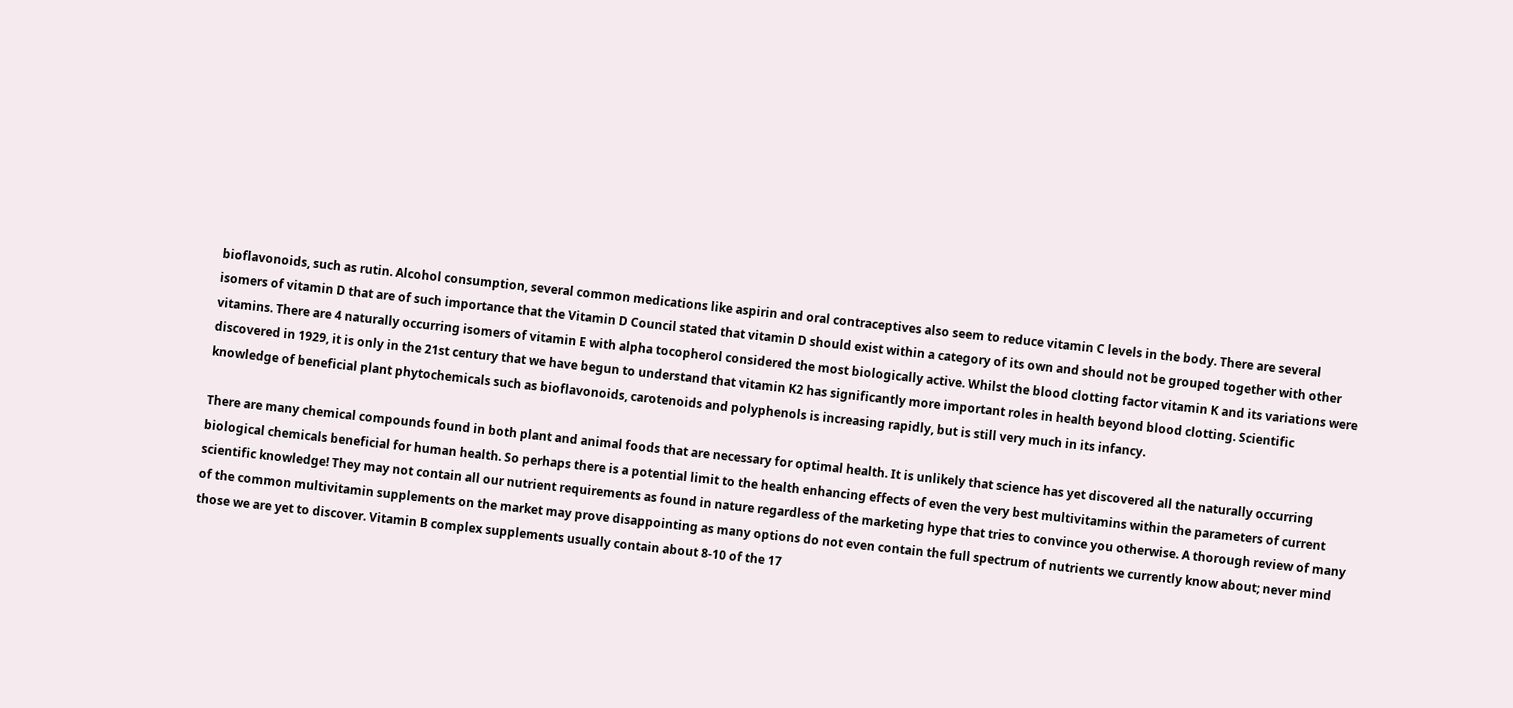bioflavonoids, such as rutin. Alcohol consumption, several common medications like aspirin and oral contraceptives also seem to reduce vitamin C levels in the body. There are several isomers of vitamin D that are of such importance that the Vitamin D Council stated that vitamin D should exist within a category of its own and should not be grouped together with other vitamins. There are 4 naturally occurring isomers of vitamin E with alpha tocopherol considered the most biologically active. Whilst the blood clotting factor vitamin K and its variations were discovered in 1929, it is only in the 21st century that we have begun to understand that vitamin K2 has significantly more important roles in health beyond blood clotting. Scientific knowledge of beneficial plant phytochemicals such as bioflavonoids, carotenoids and polyphenols is increasing rapidly, but is still very much in its infancy.

There are many chemical compounds found in both plant and animal foods that are necessary for optimal health. It is unlikely that science has yet discovered all the naturally occurring biological chemicals beneficial for human health. So perhaps there is a potential limit to the health enhancing effects of even the very best multivitamins within the parameters of current scientific knowledge! They may not contain all our nutrient requirements as found in nature regardless of the marketing hype that tries to convince you otherwise. A thorough review of many of the common multivitamin supplements on the market may prove disappointing as many options do not even contain the full spectrum of nutrients we currently know about; never mind those we are yet to discover. Vitamin B complex supplements usually contain about 8-10 of the 17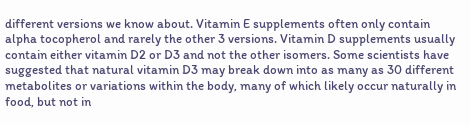different versions we know about. Vitamin E supplements often only contain alpha tocopherol and rarely the other 3 versions. Vitamin D supplements usually contain either vitamin D2 or D3 and not the other isomers. Some scientists have suggested that natural vitamin D3 may break down into as many as 30 different metabolites or variations within the body, many of which likely occur naturally in food, but not in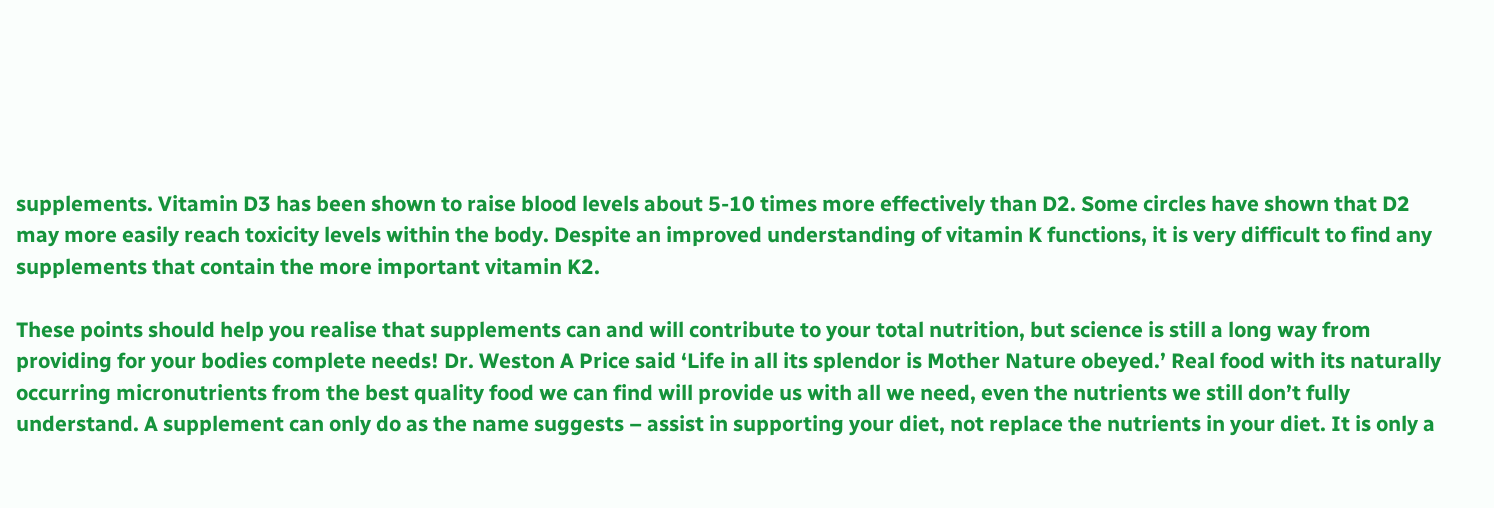supplements. Vitamin D3 has been shown to raise blood levels about 5-10 times more effectively than D2. Some circles have shown that D2 may more easily reach toxicity levels within the body. Despite an improved understanding of vitamin K functions, it is very difficult to find any supplements that contain the more important vitamin K2.

These points should help you realise that supplements can and will contribute to your total nutrition, but science is still a long way from providing for your bodies complete needs! Dr. Weston A Price said ‘Life in all its splendor is Mother Nature obeyed.’ Real food with its naturally occurring micronutrients from the best quality food we can find will provide us with all we need, even the nutrients we still don’t fully understand. A supplement can only do as the name suggests – assist in supporting your diet, not replace the nutrients in your diet. It is only a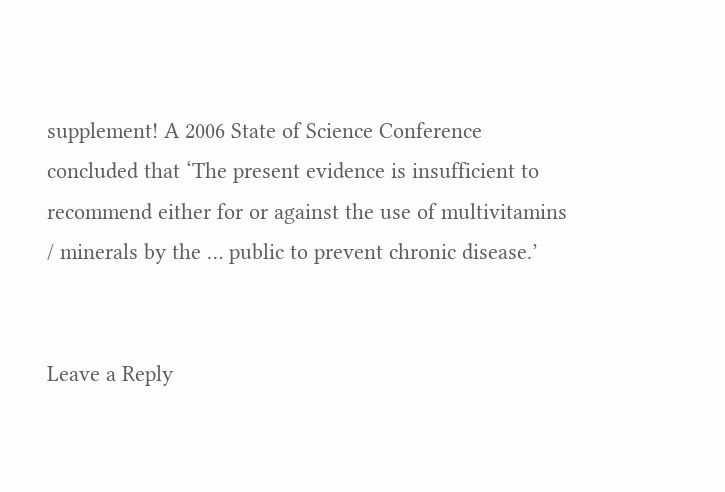supplement! A 2006 State of Science Conference concluded that ‘The present evidence is insufficient to recommend either for or against the use of multivitamins / minerals by the … public to prevent chronic disease.’


Leave a Reply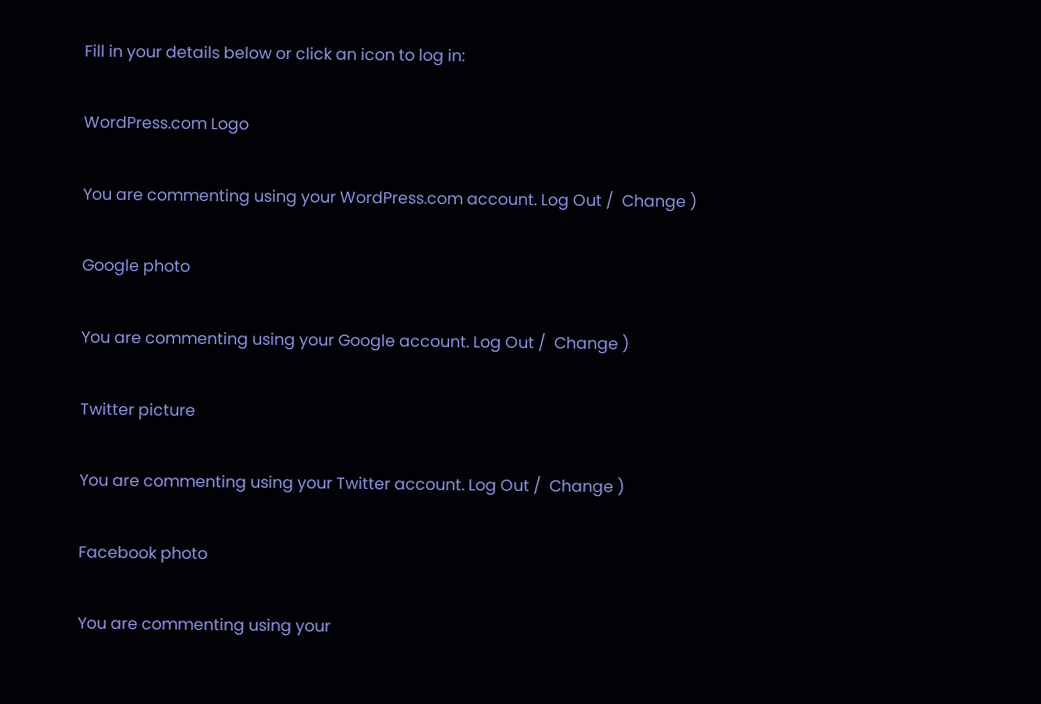Fill in your details below or click an icon to log in:

WordPress.com Logo

You are commenting using your WordPress.com account. Log Out /  Change )

Google photo

You are commenting using your Google account. Log Out /  Change )

Twitter picture

You are commenting using your Twitter account. Log Out /  Change )

Facebook photo

You are commenting using your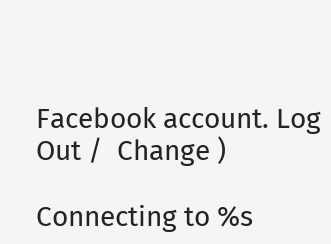Facebook account. Log Out /  Change )

Connecting to %s